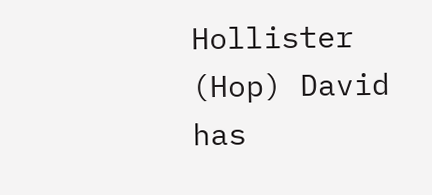Hollister (Hop) David has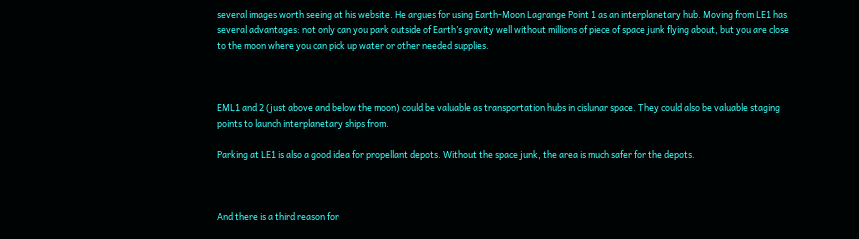several images worth seeing at his website. He argues for using Earth-Moon Lagrange Point 1 as an interplanetary hub. Moving from LE1 has several advantages: not only can you park outside of Earth’s gravity well without millions of piece of space junk flying about, but you are close to the moon where you can pick up water or other needed supplies.



EML1 and 2 (just above and below the moon) could be valuable as transportation hubs in cislunar space. They could also be valuable staging points to launch interplanetary ships from.

Parking at LE1 is also a good idea for propellant depots. Without the space junk, the area is much safer for the depots.



And there is a third reason for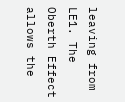leaving from LE1. The Oberth Effect allows the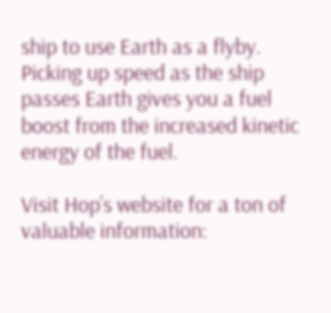ship to use Earth as a flyby. Picking up speed as the ship passes Earth gives you a fuel boost from the increased kinetic energy of the fuel.

Visit Hop’s website for a ton of valuable information: